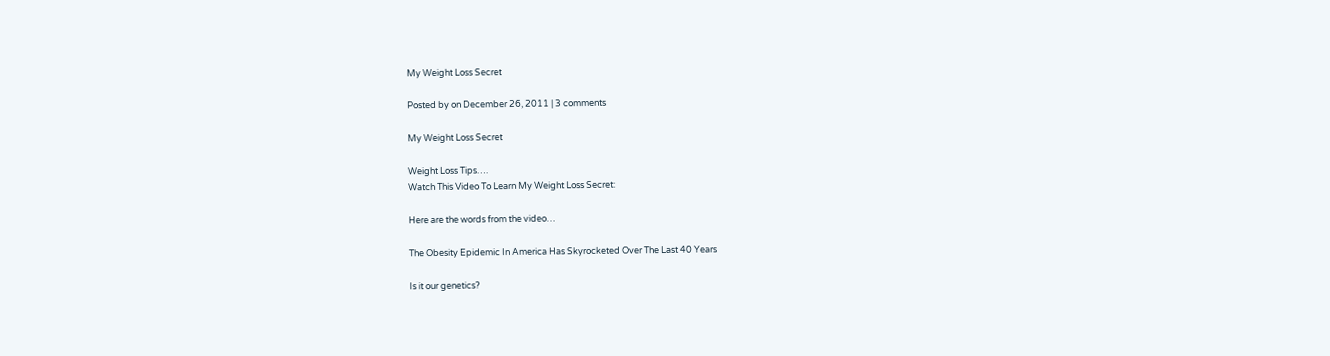My Weight Loss Secret

Posted by on December 26, 2011 | 3 comments

My Weight Loss Secret

Weight Loss Tips….
Watch This Video To Learn My Weight Loss Secret:

Here are the words from the video…

The Obesity Epidemic In America Has Skyrocketed Over The Last 40 Years

Is it our genetics?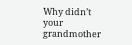Why didn’t your grandmother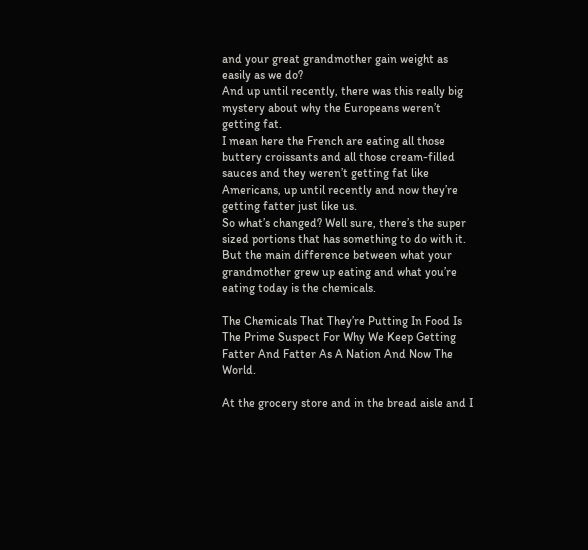and your great grandmother gain weight as easily as we do?
And up until recently, there was this really big mystery about why the Europeans weren’t getting fat.
I mean here the French are eating all those buttery croissants and all those cream-filled sauces and they weren’t getting fat like Americans, up until recently and now they’re getting fatter just like us.
So what’s changed? Well sure, there’s the super sized portions that has something to do with it.
But the main difference between what your grandmother grew up eating and what you’re eating today is the chemicals.

The Chemicals That They’re Putting In Food Is The Prime Suspect For Why We Keep Getting Fatter And Fatter As A Nation And Now The World.

At the grocery store and in the bread aisle and I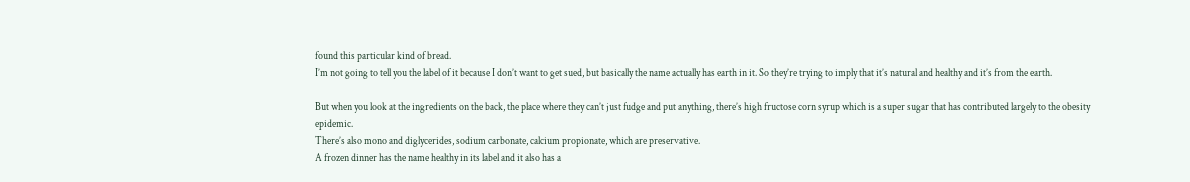found this particular kind of bread.
I’m not going to tell you the label of it because I don’t want to get sued, but basically the name actually has earth in it. So they’re trying to imply that it’s natural and healthy and it’s from the earth.

But when you look at the ingredients on the back, the place where they can’t just fudge and put anything, there’s high fructose corn syrup which is a super sugar that has contributed largely to the obesity epidemic.
There’s also mono and diglycerides, sodium carbonate, calcium propionate, which are preservative.
A frozen dinner has the name healthy in its label and it also has a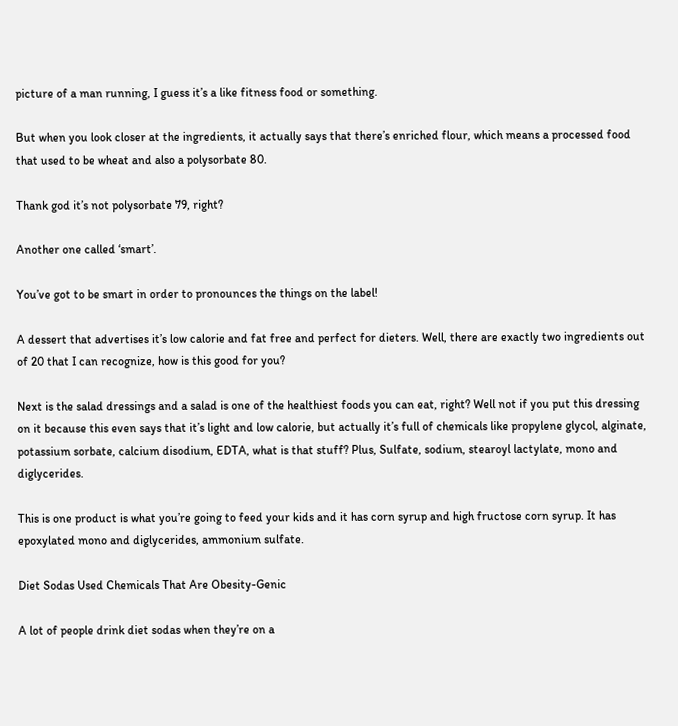picture of a man running, I guess it’s a like fitness food or something.

But when you look closer at the ingredients, it actually says that there’s enriched flour, which means a processed food that used to be wheat and also a polysorbate 80.

Thank god it’s not polysorbate 79, right?

Another one called ‘smart’.

You’ve got to be smart in order to pronounces the things on the label!

A dessert that advertises it’s low calorie and fat free and perfect for dieters. Well, there are exactly two ingredients out of 20 that I can recognize, how is this good for you?

Next is the salad dressings and a salad is one of the healthiest foods you can eat, right? Well not if you put this dressing on it because this even says that it’s light and low calorie, but actually it’s full of chemicals like propylene glycol, alginate, potassium sorbate, calcium disodium, EDTA, what is that stuff? Plus, Sulfate, sodium, stearoyl lactylate, mono and diglycerides.

This is one product is what you’re going to feed your kids and it has corn syrup and high fructose corn syrup. It has epoxylated mono and diglycerides, ammonium sulfate.

Diet Sodas Used Chemicals That Are Obesity-Genic

A lot of people drink diet sodas when they’re on a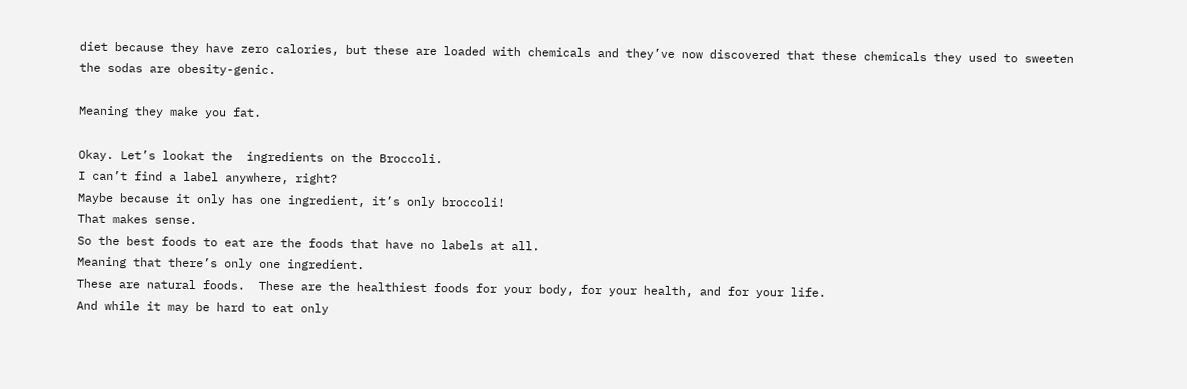diet because they have zero calories, but these are loaded with chemicals and they’ve now discovered that these chemicals they used to sweeten the sodas are obesity-genic.

Meaning they make you fat.

Okay. Let’s lookat the  ingredients on the Broccoli.
I can’t find a label anywhere, right?
Maybe because it only has one ingredient, it’s only broccoli!
That makes sense.
So the best foods to eat are the foods that have no labels at all.
Meaning that there’s only one ingredient.
These are natural foods.  These are the healthiest foods for your body, for your health, and for your life.
And while it may be hard to eat only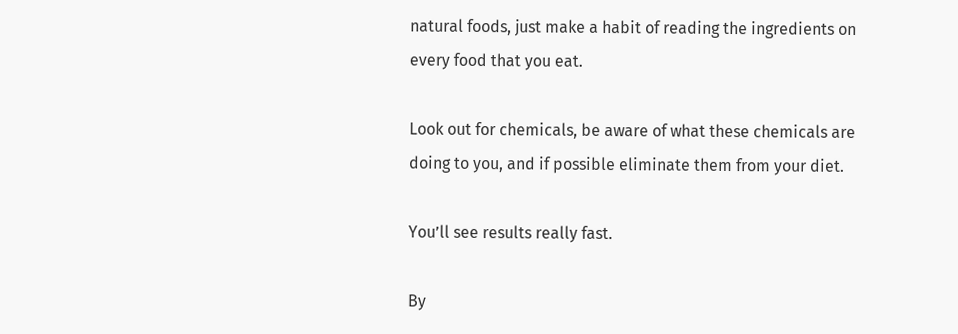natural foods, just make a habit of reading the ingredients on every food that you eat.

Look out for chemicals, be aware of what these chemicals are doing to you, and if possible eliminate them from your diet.

You’ll see results really fast.

By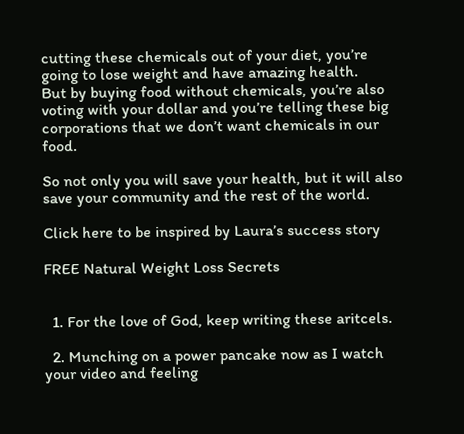cutting these chemicals out of your diet, you’re going to lose weight and have amazing health.
But by buying food without chemicals, you’re also voting with your dollar and you’re telling these big corporations that we don’t want chemicals in our food.

So not only you will save your health, but it will also save your community and the rest of the world.

Click here to be inspired by Laura’s success story

FREE Natural Weight Loss Secrets


  1. For the love of God, keep writing these aritcels.

  2. Munching on a power pancake now as I watch your video and feeling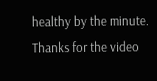healthy by the minute. Thanks for the video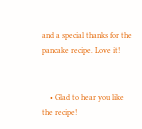and a special thanks for the pancake recipe. Love it!


    • Glad to hear you like the recipe!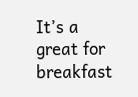It’s a great for breakfast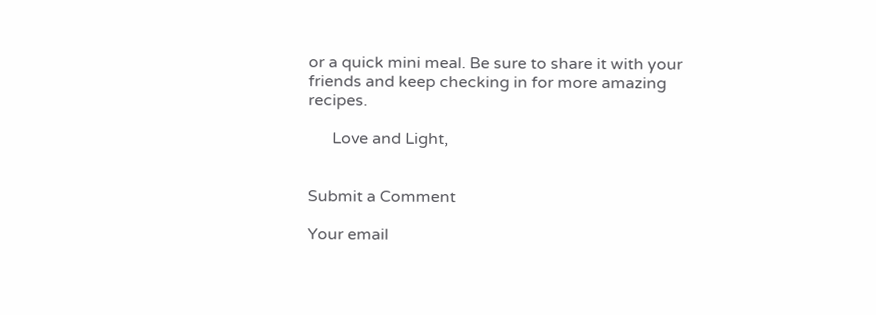or a quick mini meal. Be sure to share it with your friends and keep checking in for more amazing recipes.

      Love and Light,


Submit a Comment

Your email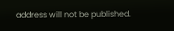address will not be published.